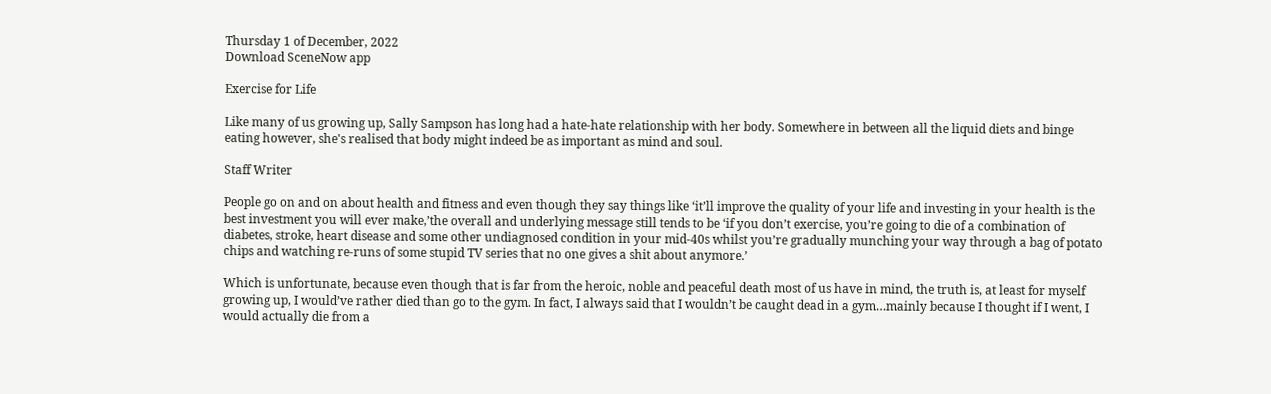Thursday 1 of December, 2022
Download SceneNow app

Exercise for Life

Like many of us growing up, Sally Sampson has long had a hate-hate relationship with her body. Somewhere in between all the liquid diets and binge eating however, she's realised that body might indeed be as important as mind and soul.

Staff Writer

People go on and on about health and fitness and even though they say things like ‘it’ll improve the quality of your life and investing in your health is the best investment you will ever make,’the overall and underlying message still tends to be ‘if you don’t exercise, you’re going to die of a combination of diabetes, stroke, heart disease and some other undiagnosed condition in your mid-40s whilst you’re gradually munching your way through a bag of potato chips and watching re-runs of some stupid TV series that no one gives a shit about anymore.’

Which is unfortunate, because even though that is far from the heroic, noble and peaceful death most of us have in mind, the truth is, at least for myself growing up, I would’ve rather died than go to the gym. In fact, I always said that I wouldn’t be caught dead in a gym…mainly because I thought if I went, I would actually die from a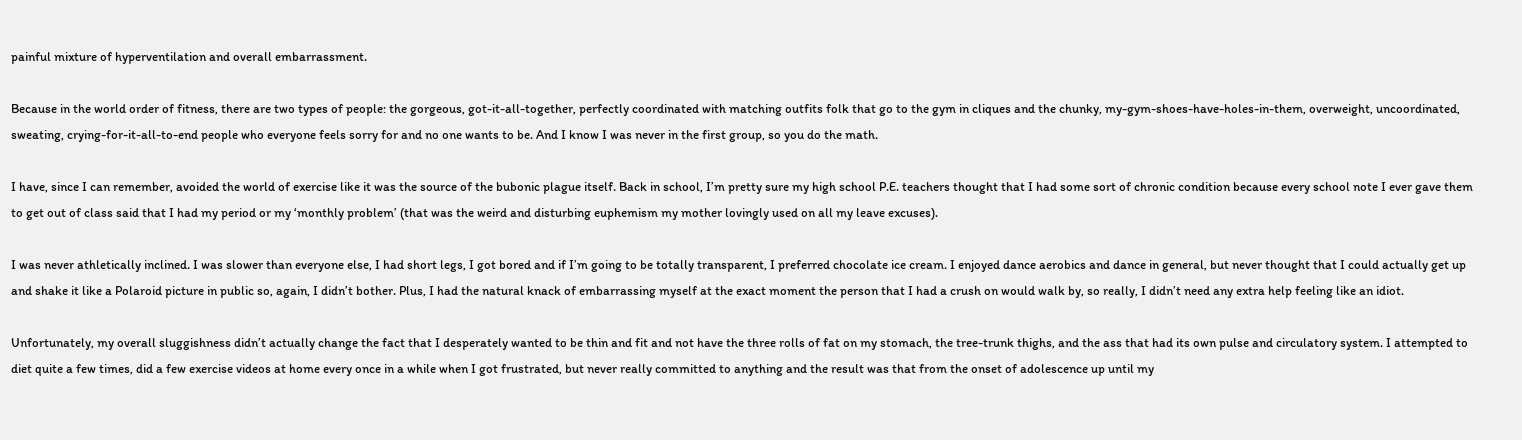painful mixture of hyperventilation and overall embarrassment.

Because in the world order of fitness, there are two types of people: the gorgeous, got-it-all-together, perfectly coordinated with matching outfits folk that go to the gym in cliques and the chunky, my-gym-shoes-have-holes-in-them, overweight, uncoordinated, sweating, crying-for-it-all-to-end people who everyone feels sorry for and no one wants to be. And I know I was never in the first group, so you do the math.

I have, since I can remember, avoided the world of exercise like it was the source of the bubonic plague itself. Back in school, I’m pretty sure my high school P.E. teachers thought that I had some sort of chronic condition because every school note I ever gave them to get out of class said that I had my period or my ‘monthly problem’ (that was the weird and disturbing euphemism my mother lovingly used on all my leave excuses).

I was never athletically inclined. I was slower than everyone else, I had short legs, I got bored and if I’m going to be totally transparent, I preferred chocolate ice cream. I enjoyed dance aerobics and dance in general, but never thought that I could actually get up and shake it like a Polaroid picture in public so, again, I didn’t bother. Plus, I had the natural knack of embarrassing myself at the exact moment the person that I had a crush on would walk by, so really, I didn’t need any extra help feeling like an idiot.

Unfortunately, my overall sluggishness didn’t actually change the fact that I desperately wanted to be thin and fit and not have the three rolls of fat on my stomach, the tree-trunk thighs, and the ass that had its own pulse and circulatory system. I attempted to diet quite a few times, did a few exercise videos at home every once in a while when I got frustrated, but never really committed to anything and the result was that from the onset of adolescence up until my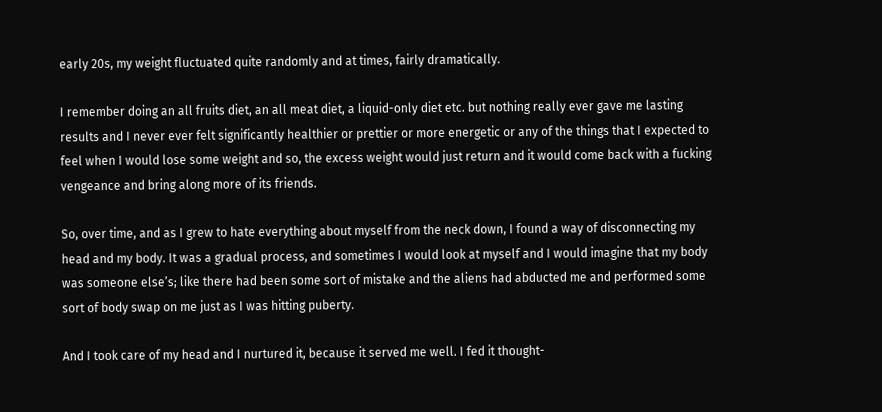early 20s, my weight fluctuated quite randomly and at times, fairly dramatically.

I remember doing an all fruits diet, an all meat diet, a liquid-only diet etc. but nothing really ever gave me lasting results and I never ever felt significantly healthier or prettier or more energetic or any of the things that I expected to feel when I would lose some weight and so, the excess weight would just return and it would come back with a fucking vengeance and bring along more of its friends.

So, over time, and as I grew to hate everything about myself from the neck down, I found a way of disconnecting my head and my body. It was a gradual process, and sometimes I would look at myself and I would imagine that my body was someone else’s; like there had been some sort of mistake and the aliens had abducted me and performed some sort of body swap on me just as I was hitting puberty.

And I took care of my head and I nurtured it, because it served me well. I fed it thought-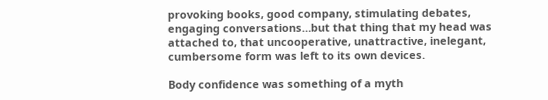provoking books, good company, stimulating debates, engaging conversations…but that thing that my head was attached to, that uncooperative, unattractive, inelegant, cumbersome form was left to its own devices.

Body confidence was something of a myth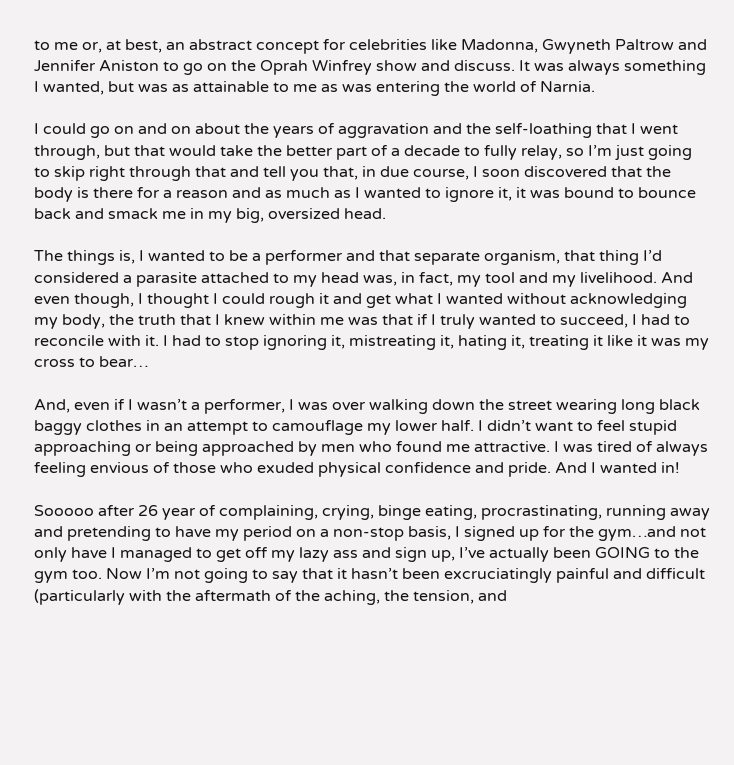to me or, at best, an abstract concept for celebrities like Madonna, Gwyneth Paltrow and Jennifer Aniston to go on the Oprah Winfrey show and discuss. It was always something I wanted, but was as attainable to me as was entering the world of Narnia.

I could go on and on about the years of aggravation and the self-loathing that I went through, but that would take the better part of a decade to fully relay, so I’m just going to skip right through that and tell you that, in due course, I soon discovered that the body is there for a reason and as much as I wanted to ignore it, it was bound to bounce back and smack me in my big, oversized head.

The things is, I wanted to be a performer and that separate organism, that thing I’d considered a parasite attached to my head was, in fact, my tool and my livelihood. And even though, I thought I could rough it and get what I wanted without acknowledging my body, the truth that I knew within me was that if I truly wanted to succeed, I had to reconcile with it. I had to stop ignoring it, mistreating it, hating it, treating it like it was my cross to bear…

And, even if I wasn’t a performer, I was over walking down the street wearing long black baggy clothes in an attempt to camouflage my lower half. I didn’t want to feel stupid approaching or being approached by men who found me attractive. I was tired of always feeling envious of those who exuded physical confidence and pride. And I wanted in!

Sooooo after 26 year of complaining, crying, binge eating, procrastinating, running away and pretending to have my period on a non-stop basis, I signed up for the gym…and not only have I managed to get off my lazy ass and sign up, I’ve actually been GOING to the gym too. Now I’m not going to say that it hasn’t been excruciatingly painful and difficult (particularly with the aftermath of the aching, the tension, and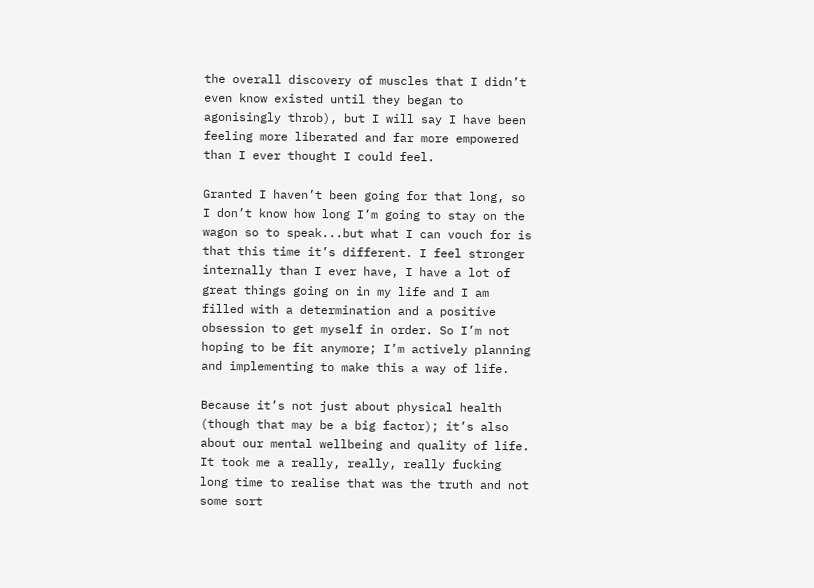the overall discovery of muscles that I didn’t even know existed until they began to agonisingly throb), but I will say I have been feeling more liberated and far more empowered than I ever thought I could feel.

Granted I haven’t been going for that long, so I don’t know how long I’m going to stay on the wagon so to speak...but what I can vouch for is that this time it’s different. I feel stronger internally than I ever have, I have a lot of great things going on in my life and I am filled with a determination and a positive obsession to get myself in order. So I’m not hoping to be fit anymore; I’m actively planning and implementing to make this a way of life.

Because it’s not just about physical health (though that may be a big factor); it’s also about our mental wellbeing and quality of life. It took me a really, really, really fucking long time to realise that was the truth and not some sort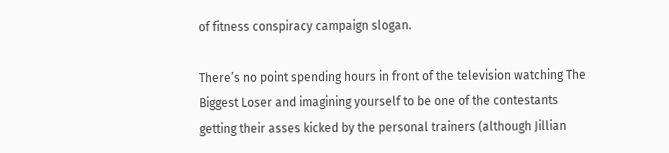of fitness conspiracy campaign slogan.

There’s no point spending hours in front of the television watching The Biggest Loser and imagining yourself to be one of the contestants getting their asses kicked by the personal trainers (although Jillian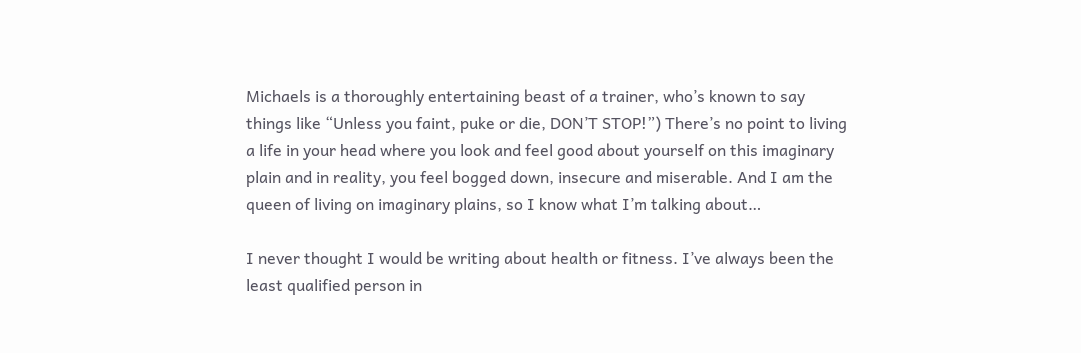Michaels is a thoroughly entertaining beast of a trainer, who’s known to say things like “Unless you faint, puke or die, DON’T STOP!”) There’s no point to living a life in your head where you look and feel good about yourself on this imaginary plain and in reality, you feel bogged down, insecure and miserable. And I am the queen of living on imaginary plains, so I know what I’m talking about…

I never thought I would be writing about health or fitness. I’ve always been the least qualified person in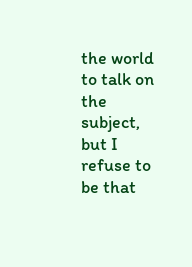the world to talk on the subject, but I refuse to be that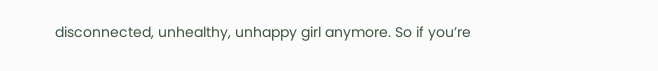disconnected, unhealthy, unhappy girl anymore. So if you’re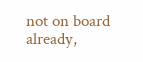not on board already,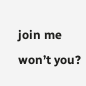join me won’t you?